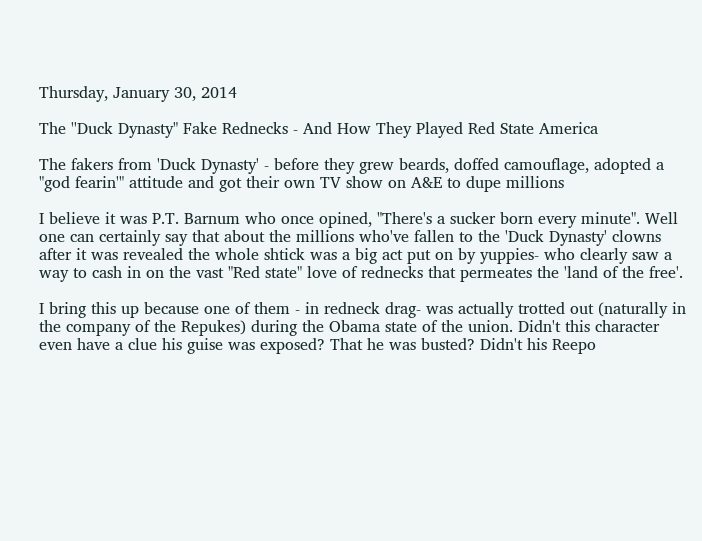Thursday, January 30, 2014

The ''Duck Dynasty" Fake Rednecks - And How They Played Red State America

The fakers from 'Duck Dynasty' - before they grew beards, doffed camouflage, adopted a "god fearin'" attitude and got their own TV show on A&E to dupe millions

I believe it was P.T. Barnum who once opined, "There's a sucker born every minute". Well one can certainly say that about the millions who've fallen to the 'Duck Dynasty' clowns after it was revealed the whole shtick was a big act put on by yuppies- who clearly saw a way to cash in on the vast "Red state" love of rednecks that permeates the 'land of the free'.

I bring this up because one of them - in redneck drag- was actually trotted out (naturally in the company of the Repukes) during the Obama state of the union. Didn't this character even have a clue his guise was exposed? That he was busted? Didn't his Reepo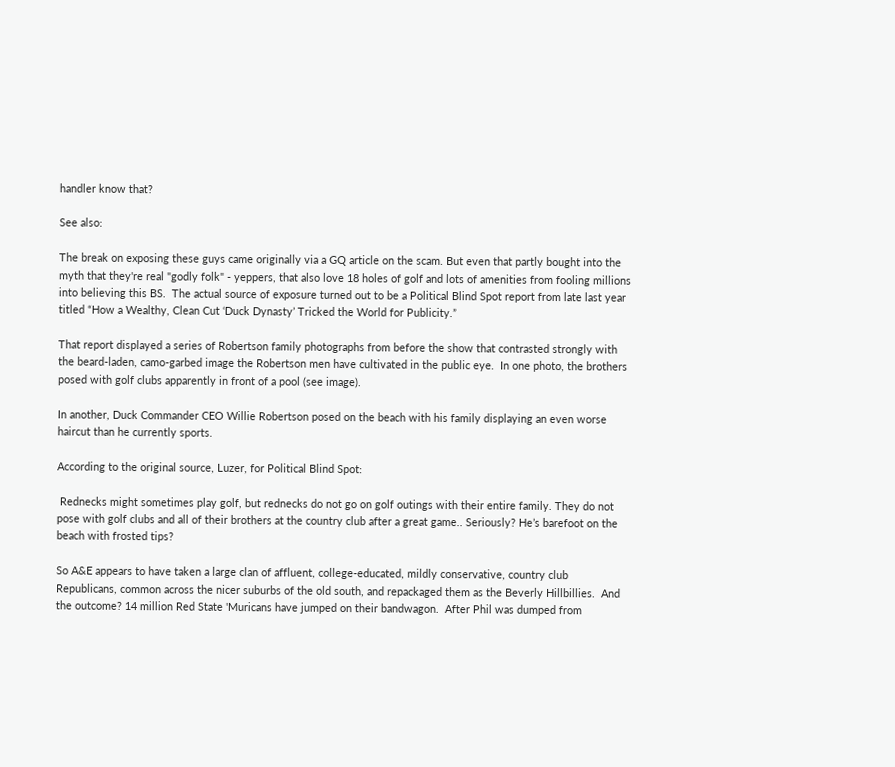handler know that?

See also:

The break on exposing these guys came originally via a GQ article on the scam. But even that partly bought into the myth that they're real "godly folk" - yeppers, that also love 18 holes of golf and lots of amenities from fooling millions into believing this BS.  The actual source of exposure turned out to be a Political Blind Spot report from late last year titled “How a Wealthy, Clean Cut ‘Duck Dynasty’ Tricked the World for Publicity.”

That report displayed a series of Robertson family photographs from before the show that contrasted strongly with the beard-laden, camo-garbed image the Robertson men have cultivated in the public eye.  In one photo, the brothers posed with golf clubs apparently in front of a pool (see image).

In another, Duck Commander CEO Willie Robertson posed on the beach with his family displaying an even worse haircut than he currently sports.

According to the original source, Luzer, for Political Blind Spot:

 Rednecks might sometimes play golf, but rednecks do not go on golf outings with their entire family. They do not pose with golf clubs and all of their brothers at the country club after a great game.. Seriously? He’s barefoot on the beach with frosted tips?

So A&E appears to have taken a large clan of affluent, college-educated, mildly conservative, country club Republicans, common across the nicer suburbs of the old south, and repackaged them as the Beverly Hillbillies.  And the outcome? 14 million Red State 'Muricans have jumped on their bandwagon.  After Phil was dumped from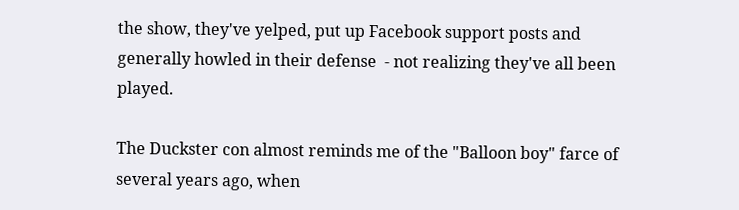the show, they've yelped, put up Facebook support posts and  generally howled in their defense  - not realizing they've all been played.

The Duckster con almost reminds me of the "Balloon boy" farce of several years ago, when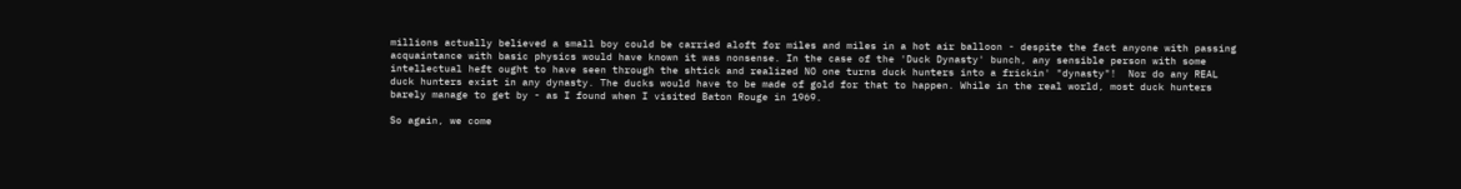millions actually believed a small boy could be carried aloft for miles and miles in a hot air balloon - despite the fact anyone with passing acquaintance with basic physics would have known it was nonsense. In the case of the 'Duck Dynasty' bunch, any sensible person with some intellectual heft ought to have seen through the shtick and realized NO one turns duck hunters into a frickin' "dynasty"!  Nor do any REAL duck hunters exist in any dynasty. The ducks would have to be made of gold for that to happen. While in the real world, most duck hunters barely manage to get by - as I found when I visited Baton Rouge in 1969.

So again, we come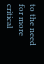to the need for more critical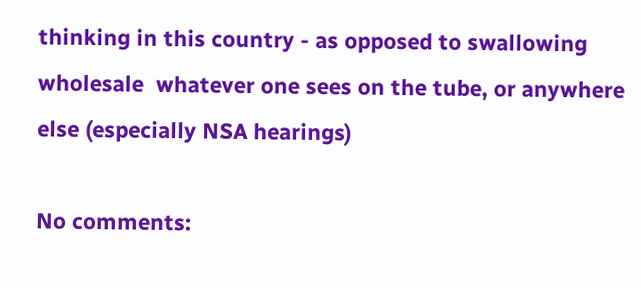thinking in this country - as opposed to swallowing wholesale  whatever one sees on the tube, or anywhere else (especially NSA hearings)

No comments: